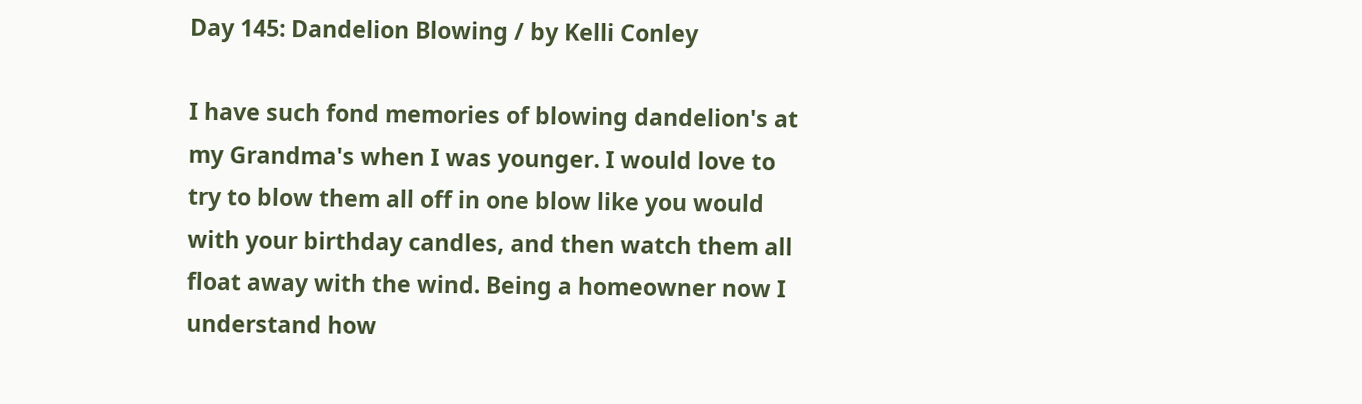Day 145: Dandelion Blowing / by Kelli Conley

I have such fond memories of blowing dandelion's at my Grandma's when I was younger. I would love to try to blow them all off in one blow like you would with your birthday candles, and then watch them all float away with the wind. Being a homeowner now I understand how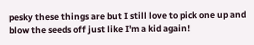pesky these things are but I still love to pick one up and blow the seeds off just like I'm a kid again!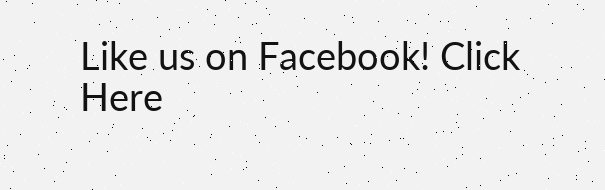Like us on Facebook! Click Here